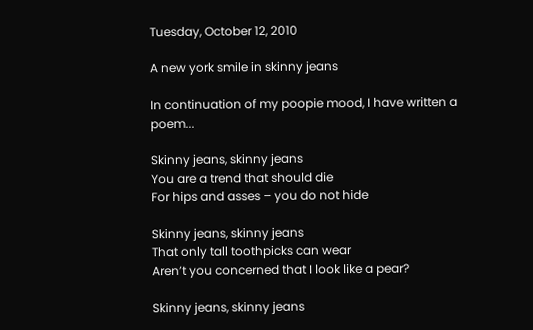Tuesday, October 12, 2010

A new york smile in skinny jeans

In continuation of my poopie mood, I have written a poem...

Skinny jeans, skinny jeans
You are a trend that should die
For hips and asses – you do not hide

Skinny jeans, skinny jeans
That only tall toothpicks can wear
Aren’t you concerned that I look like a pear?

Skinny jeans, skinny jeans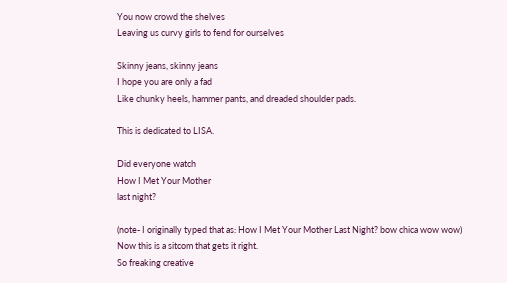You now crowd the shelves
Leaving us curvy girls to fend for ourselves

Skinny jeans, skinny jeans
I hope you are only a fad
Like chunky heels, hammer pants, and dreaded shoulder pads.

This is dedicated to LISA.

Did everyone watch
How I Met Your Mother
last night?

(note- I originally typed that as: How I Met Your Mother Last Night? bow chica wow wow)
Now this is a sitcom that gets it right.
So freaking creative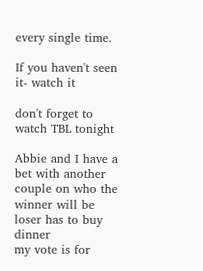every single time.

If you haven't seen it- watch it

don't forget to watch TBL tonight

Abbie and I have a bet with another couple on who the winner will be
loser has to buy dinner
my vote is for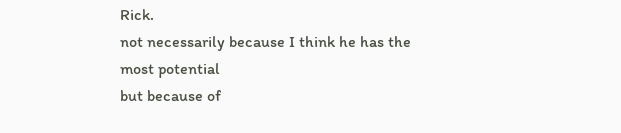Rick.
not necessarily because I think he has the most potential
but because of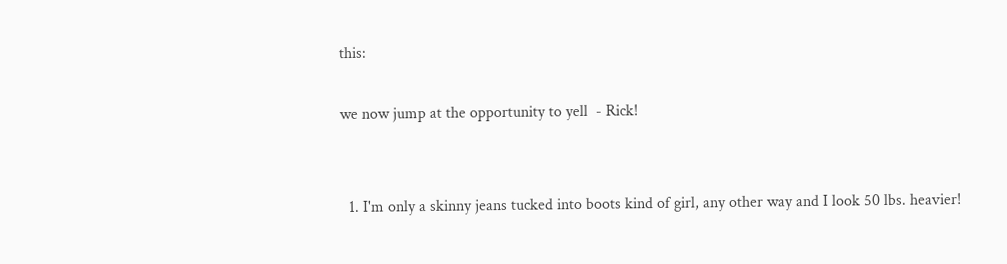this:

we now jump at the opportunity to yell  - Rick!


  1. I'm only a skinny jeans tucked into boots kind of girl, any other way and I look 50 lbs. heavier!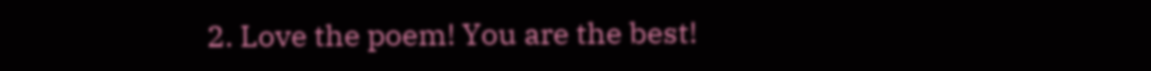2. Love the poem! You are the best!